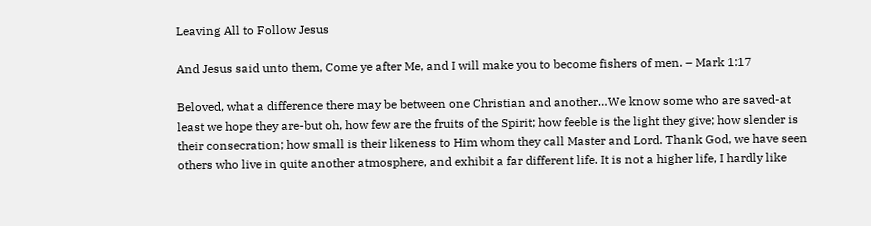Leaving All to Follow Jesus

And Jesus said unto them, Come ye after Me, and I will make you to become fishers of men. – Mark 1:17

Beloved, what a difference there may be between one Christian and another…We know some who are saved-at least we hope they are-but oh, how few are the fruits of the Spirit; how feeble is the light they give; how slender is their consecration; how small is their likeness to Him whom they call Master and Lord. Thank God, we have seen others who live in quite another atmosphere, and exhibit a far different life. It is not a higher life, I hardly like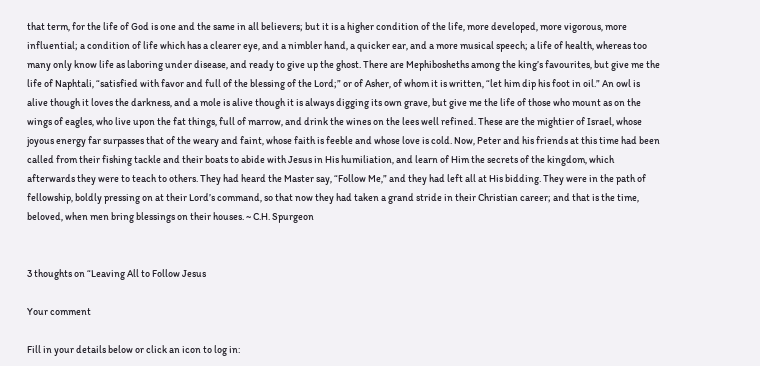that term, for the life of God is one and the same in all believers; but it is a higher condition of the life, more developed, more vigorous, more influential; a condition of life which has a clearer eye, and a nimbler hand, a quicker ear, and a more musical speech; a life of health, whereas too many only know life as laboring under disease, and ready to give up the ghost. There are Mephibosheths among the king’s favourites, but give me the life of Naphtali, “satisfied with favor and full of the blessing of the Lord;” or of Asher, of whom it is written, “let him dip his foot in oil.” An owl is alive though it loves the darkness, and a mole is alive though it is always digging its own grave, but give me the life of those who mount as on the wings of eagles, who live upon the fat things, full of marrow, and drink the wines on the lees well refined. These are the mightier of Israel, whose joyous energy far surpasses that of the weary and faint, whose faith is feeble and whose love is cold. Now, Peter and his friends at this time had been called from their fishing tackle and their boats to abide with Jesus in His humiliation, and learn of Him the secrets of the kingdom, which afterwards they were to teach to others. They had heard the Master say, “Follow Me,” and they had left all at His bidding. They were in the path of fellowship, boldly pressing on at their Lord’s command, so that now they had taken a grand stride in their Christian career; and that is the time, beloved, when men bring blessings on their houses. ~ C.H. Spurgeon


3 thoughts on “Leaving All to Follow Jesus

Your comment

Fill in your details below or click an icon to log in: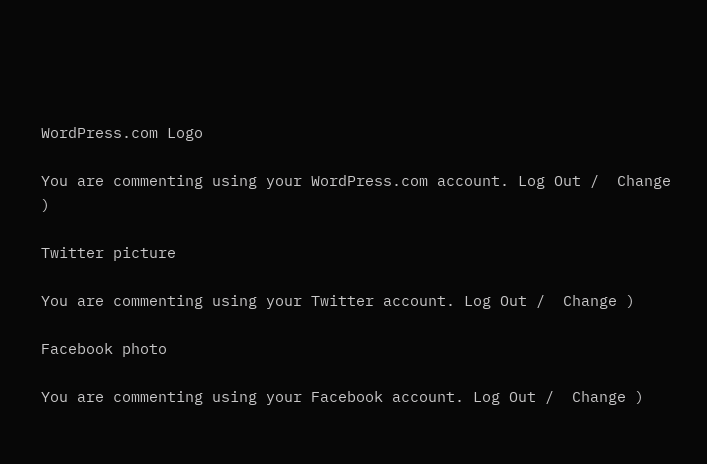WordPress.com Logo

You are commenting using your WordPress.com account. Log Out /  Change )

Twitter picture

You are commenting using your Twitter account. Log Out /  Change )

Facebook photo

You are commenting using your Facebook account. Log Out /  Change )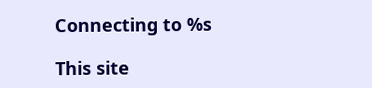Connecting to %s

This site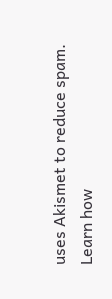uses Akismet to reduce spam. Learn how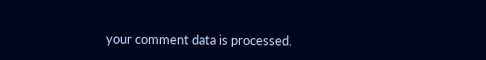your comment data is processed.